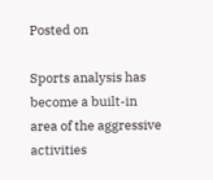Posted on

Sports analysis has become a built-in area of the aggressive activities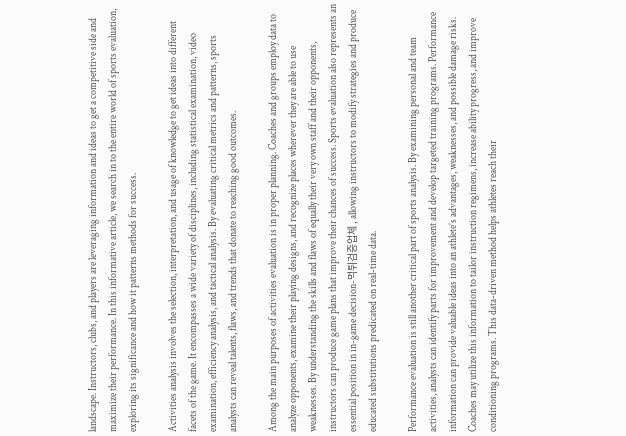landscape. Instructors, clubs, and players are leveraging information and ideas to get a competitive side and maximize their performance. In this informative article, we search in to the entire world of sports evaluation, exploring its significance and how it patterns methods for success.

Activities analysis involves the selection, interpretation, and usage of knowledge to get ideas into different facets of the game. It encompasses a wide variety of disciplines, including statistical examination, video examination, efficiency analysis, and tactical analysis. By evaluating critical metrics and patterns, sports analysts can reveal talents, flaws, and trends that donate to reaching good outcomes.

Among the main purposes of activities evaluation is in proper planning. Coaches and groups employ data to analyze opponents, examine their playing designs, and recognize places wherever they are able to use weaknesses. By understanding the skills and flaws of equally their very own staff and their opponents, instructors can produce game plans that improve their chances of success. Sports evaluation also represents an essential position in in-game decision-먹튀검증업체 , allowing instructors to modify strategies and produce educated substitutions predicated on real-time data.

Performance evaluation is still another critical part of sports analysis. By examining personal and team activities, analysts can identify parts for improvement and develop targeted training programs. Performance information can provide valuable ideas into an athlete’s advantages, weaknesses, and possible damage risks. Coaches may utilize this information to tailor instruction regimens, increase ability progress, and improve conditioning programs. This data-driven method helps athletes reach their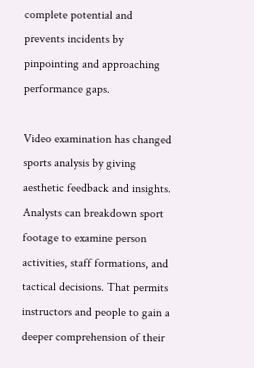complete potential and prevents incidents by pinpointing and approaching performance gaps.

Video examination has changed sports analysis by giving aesthetic feedback and insights. Analysts can breakdown sport footage to examine person activities, staff formations, and tactical decisions. That permits instructors and people to gain a deeper comprehension of their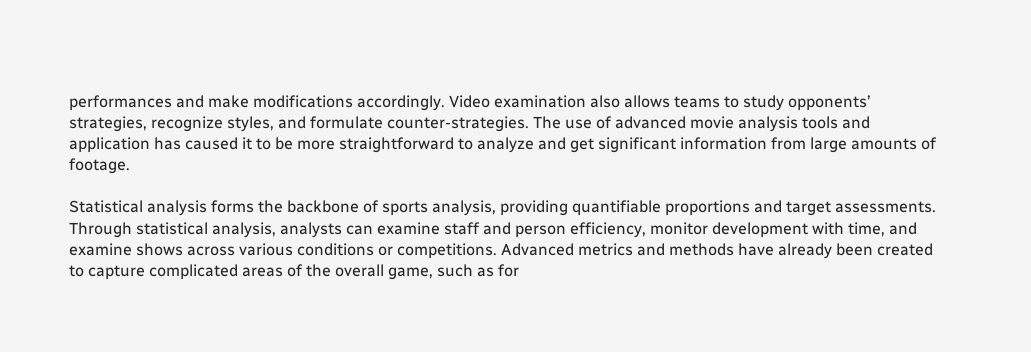performances and make modifications accordingly. Video examination also allows teams to study opponents’ strategies, recognize styles, and formulate counter-strategies. The use of advanced movie analysis tools and application has caused it to be more straightforward to analyze and get significant information from large amounts of footage.

Statistical analysis forms the backbone of sports analysis, providing quantifiable proportions and target assessments. Through statistical analysis, analysts can examine staff and person efficiency, monitor development with time, and examine shows across various conditions or competitions. Advanced metrics and methods have already been created to capture complicated areas of the overall game, such as for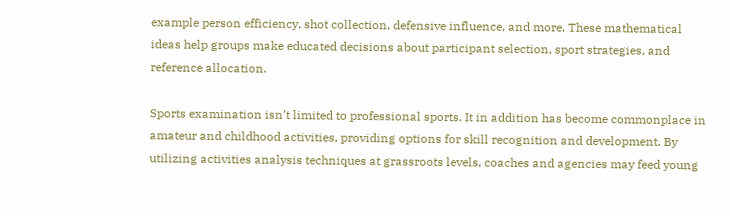example person efficiency, shot collection, defensive influence, and more. These mathematical ideas help groups make educated decisions about participant selection, sport strategies, and reference allocation.

Sports examination isn’t limited to professional sports. It in addition has become commonplace in amateur and childhood activities, providing options for skill recognition and development. By utilizing activities analysis techniques at grassroots levels, coaches and agencies may feed young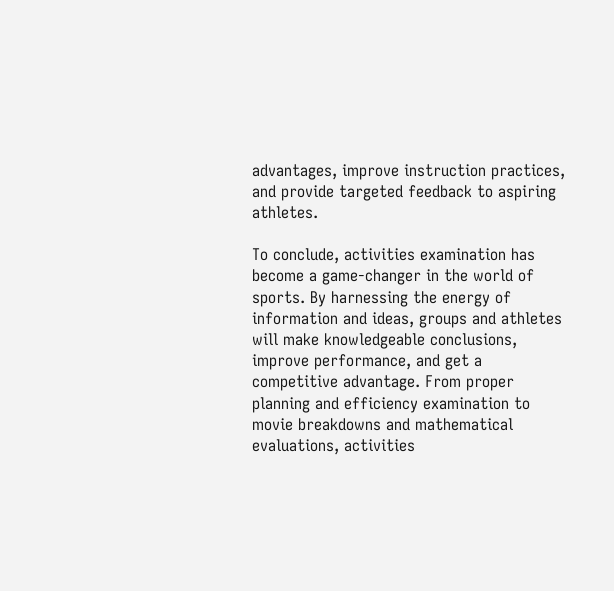advantages, improve instruction practices, and provide targeted feedback to aspiring athletes.

To conclude, activities examination has become a game-changer in the world of sports. By harnessing the energy of information and ideas, groups and athletes will make knowledgeable conclusions, improve performance, and get a competitive advantage. From proper planning and efficiency examination to movie breakdowns and mathematical evaluations, activities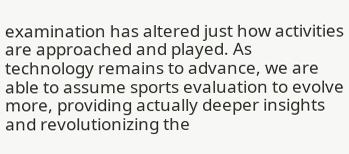examination has altered just how activities are approached and played. As technology remains to advance, we are able to assume sports evaluation to evolve more, providing actually deeper insights and revolutionizing the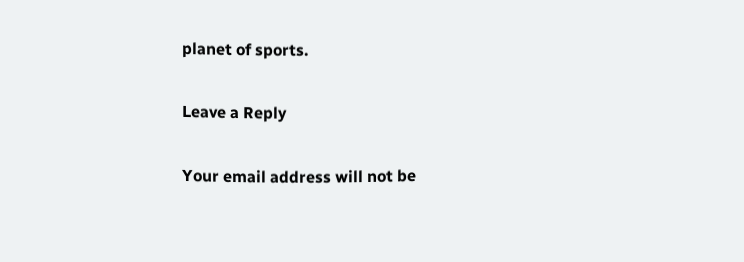planet of sports.

Leave a Reply

Your email address will not be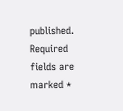published. Required fields are marked *